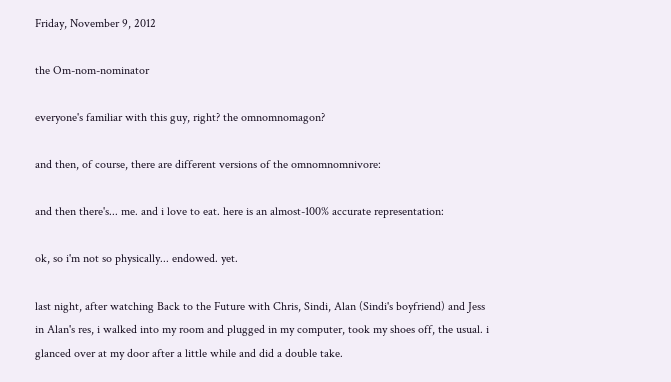Friday, November 9, 2012

the Om-nom-nominator

everyone's familiar with this guy, right? the omnomnomagon?

and then, of course, there are different versions of the omnomnomnivore:

and then there's... me. and i love to eat. here is an almost-100% accurate representation:

ok, so i'm not so physically... endowed. yet.

last night, after watching Back to the Future with Chris, Sindi, Alan (Sindi's boyfriend) and Jess in Alan's res, i walked into my room and plugged in my computer, took my shoes off, the usual. i glanced over at my door after a little while and did a double take.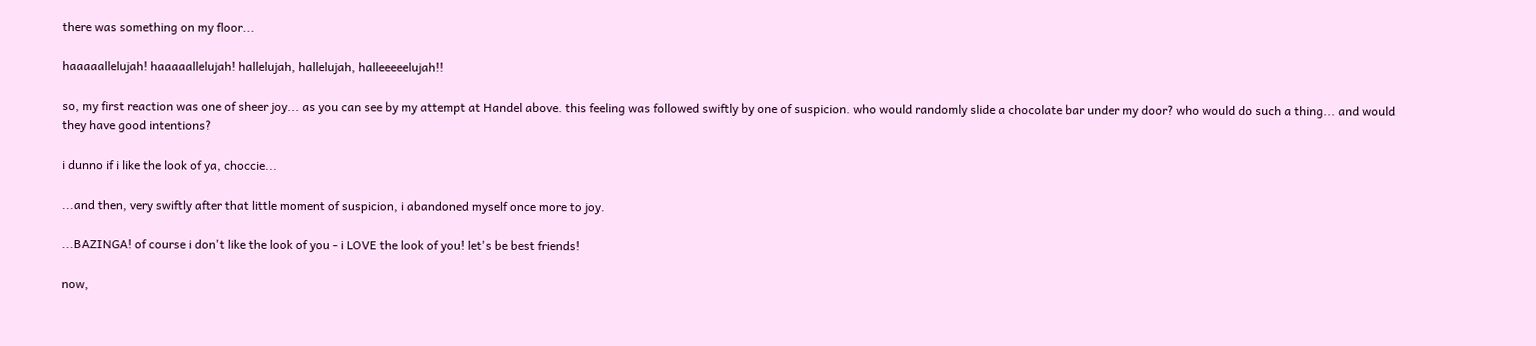there was something on my floor...

haaaaallelujah! haaaaallelujah! hallelujah, hallelujah, halleeeeelujah!!

so, my first reaction was one of sheer joy... as you can see by my attempt at Handel above. this feeling was followed swiftly by one of suspicion. who would randomly slide a chocolate bar under my door? who would do such a thing... and would they have good intentions?

i dunno if i like the look of ya, choccie...

...and then, very swiftly after that little moment of suspicion, i abandoned myself once more to joy.

...BAZINGA! of course i don't like the look of you - i LOVE the look of you! let's be best friends!

now,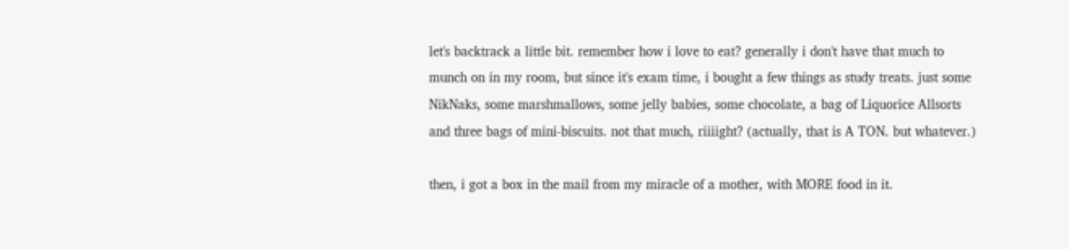let's backtrack a little bit. remember how i love to eat? generally i don't have that much to munch on in my room, but since it's exam time, i bought a few things as study treats. just some NikNaks, some marshmallows, some jelly babies, some chocolate, a bag of Liquorice Allsorts and three bags of mini-biscuits. not that much, riiiight? (actually, that is A TON. but whatever.)

then, i got a box in the mail from my miracle of a mother, with MORE food in it.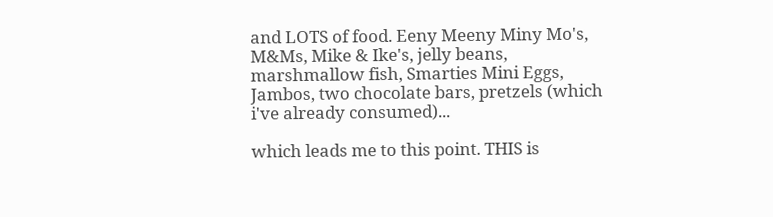and LOTS of food. Eeny Meeny Miny Mo's, M&Ms, Mike & Ike's, jelly beans, marshmallow fish, Smarties Mini Eggs, Jambos, two chocolate bars, pretzels (which i've already consumed)...

which leads me to this point. THIS is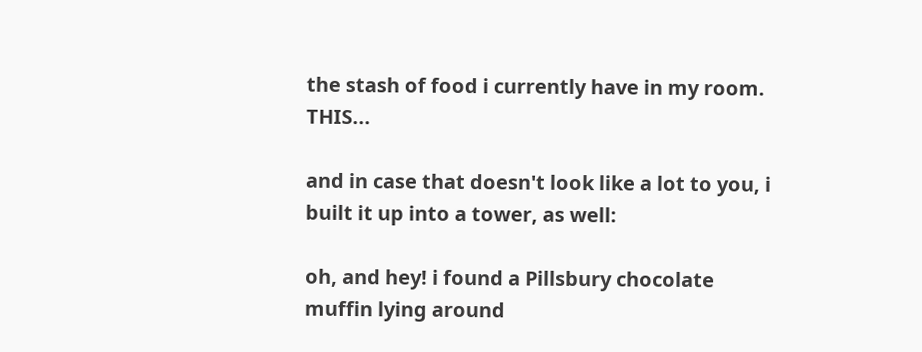the stash of food i currently have in my room. THIS...

and in case that doesn't look like a lot to you, i built it up into a tower, as well:

oh, and hey! i found a Pillsbury chocolate muffin lying around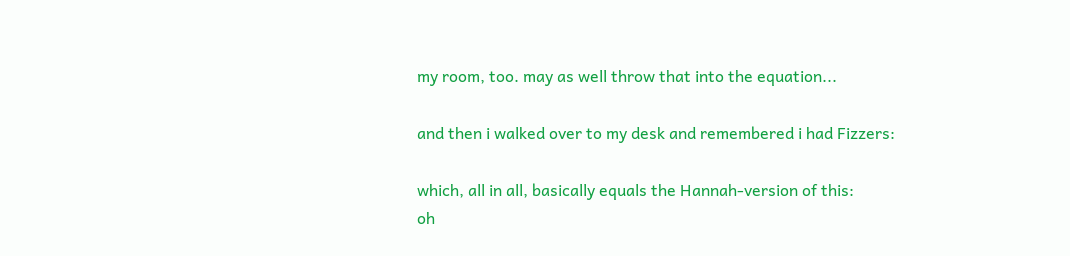my room, too. may as well throw that into the equation...

and then i walked over to my desk and remembered i had Fizzers:

which, all in all, basically equals the Hannah-version of this:
oh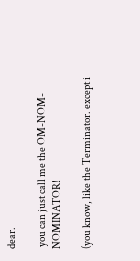dear.

 you can just call me the OM-NOM-NOMINATOR!

(you know, like the Terminator. except i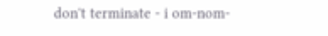don't terminate - i om-nom-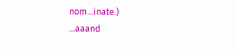nom...inate.)
...aaand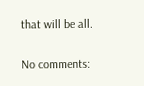that will be all.

No comments: